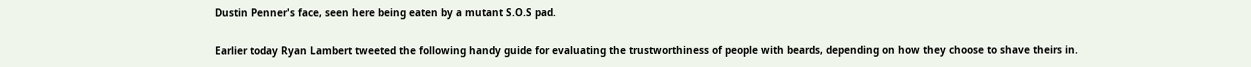Dustin Penner's face, seen here being eaten by a mutant S.O.S pad.

Earlier today Ryan Lambert tweeted the following handy guide for evaluating the trustworthiness of people with beards, depending on how they choose to shave theirs in.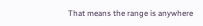That means the range is anywhere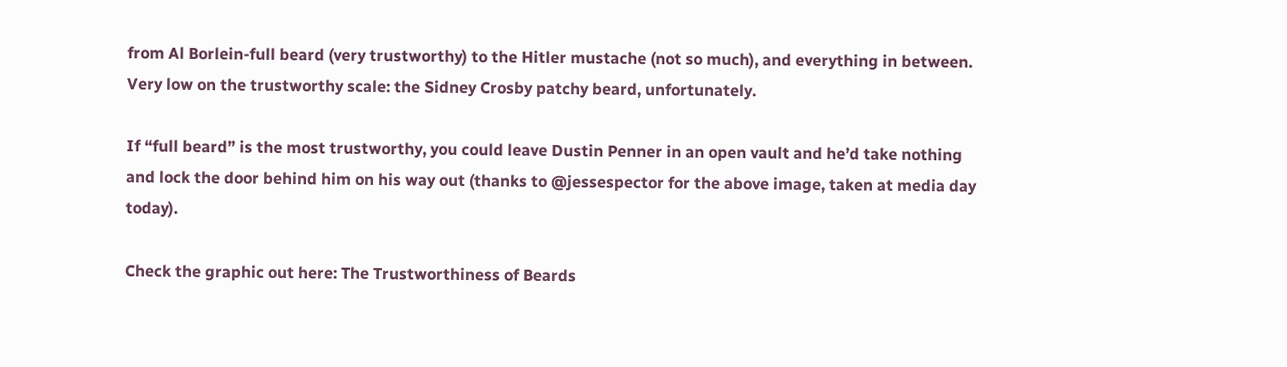from Al Borlein-full beard (very trustworthy) to the Hitler mustache (not so much), and everything in between. Very low on the trustworthy scale: the Sidney Crosby patchy beard, unfortunately.

If “full beard” is the most trustworthy, you could leave Dustin Penner in an open vault and he’d take nothing and lock the door behind him on his way out (thanks to @jessespector for the above image, taken at media day today).

Check the graphic out here: The Trustworthiness of Beards